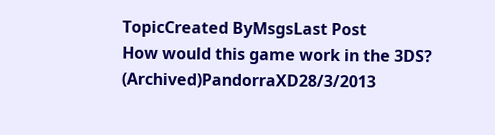TopicCreated ByMsgsLast Post
How would this game work in the 3DS? (Archived)PandorraXD28/3/2013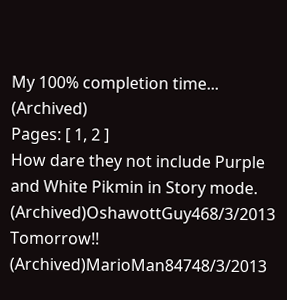My 100% completion time... (Archived)
Pages: [ 1, 2 ]
How dare they not include Purple and White Pikmin in Story mode. (Archived)OshawottGuy468/3/2013
Tomorrow!! (Archived)MarioMan84748/3/2013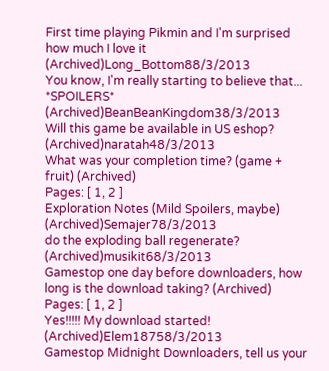First time playing Pikmin and I'm surprised how much I love it (Archived)Long_Bottom88/3/2013
You know, I'm really starting to believe that... *SPOILERS* (Archived)BeanBeanKingdom38/3/2013
Will this game be available in US eshop? (Archived)naratah48/3/2013
What was your completion time? (game + fruit) (Archived)
Pages: [ 1, 2 ]
Exploration Notes (Mild Spoilers, maybe) (Archived)Semajer78/3/2013
do the exploding ball regenerate? (Archived)musikit68/3/2013
Gamestop one day before downloaders, how long is the download taking? (Archived)
Pages: [ 1, 2 ]
Yes!!!!! My download started! (Archived)Elem18758/3/2013
Gamestop Midnight Downloaders, tell us your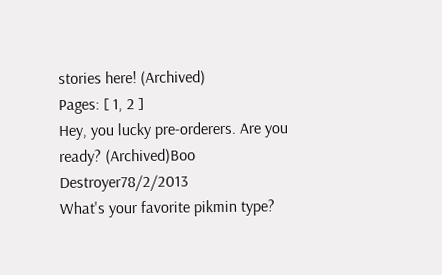stories here! (Archived)
Pages: [ 1, 2 ]
Hey, you lucky pre-orderers. Are you ready? (Archived)Boo Destroyer78/2/2013
What's your favorite pikmin type?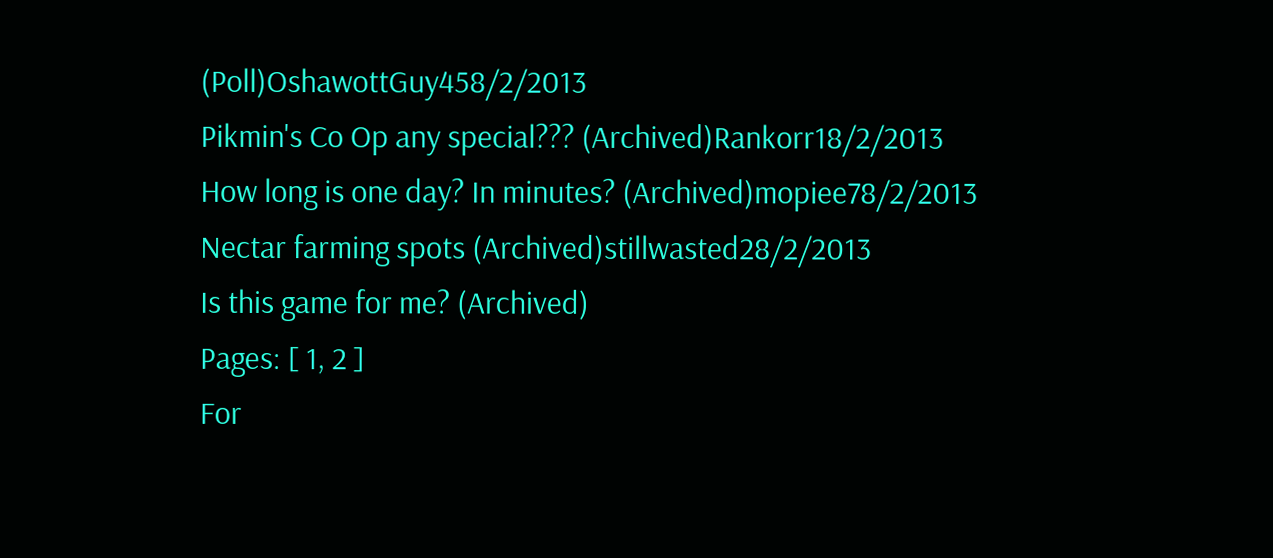(Poll)OshawottGuy458/2/2013
Pikmin's Co Op any special??? (Archived)Rankorr18/2/2013
How long is one day? In minutes? (Archived)mopiee78/2/2013
Nectar farming spots (Archived)stillwasted28/2/2013
Is this game for me? (Archived)
Pages: [ 1, 2 ]
For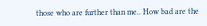those who are further than me.. How bad are the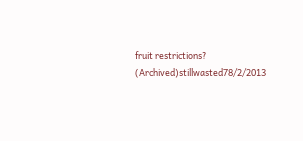fruit restrictions? (Archived)stillwasted78/2/2013